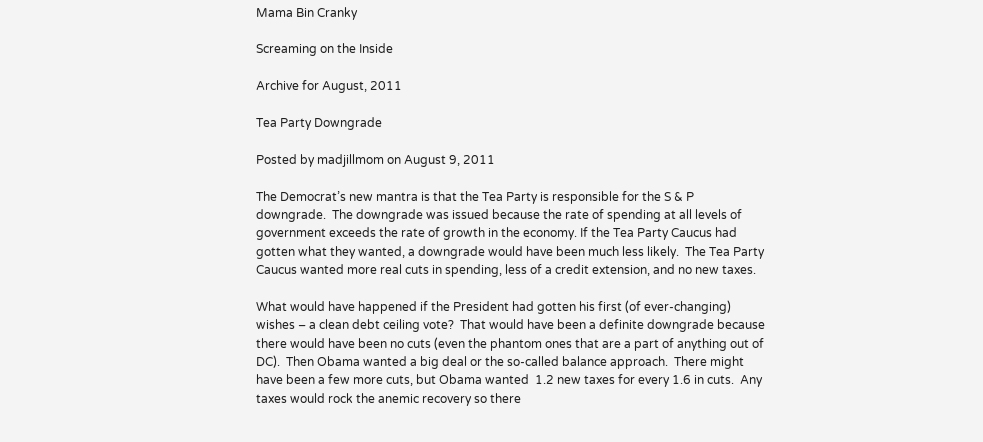Mama Bin Cranky

Screaming on the Inside

Archive for August, 2011

Tea Party Downgrade

Posted by madjillmom on August 9, 2011

The Democrat’s new mantra is that the Tea Party is responsible for the S & P downgrade.  The downgrade was issued because the rate of spending at all levels of government exceeds the rate of growth in the economy. If the Tea Party Caucus had gotten what they wanted, a downgrade would have been much less likely.  The Tea Party Caucus wanted more real cuts in spending, less of a credit extension, and no new taxes.

What would have happened if the President had gotten his first (of ever-changing) wishes – a clean debt ceiling vote?  That would have been a definite downgrade because there would have been no cuts (even the phantom ones that are a part of anything out of DC).  Then Obama wanted a big deal or the so-called balance approach.  There might have been a few more cuts, but Obama wanted  1.2 new taxes for every 1.6 in cuts.  Any taxes would rock the anemic recovery so there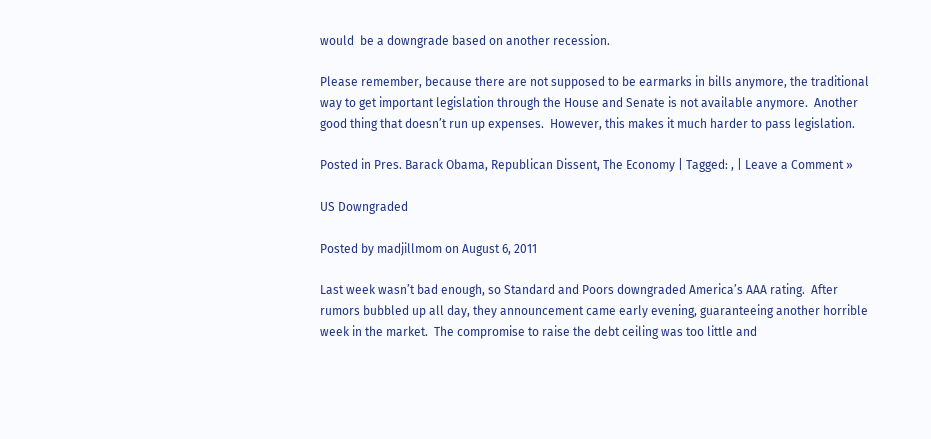would  be a downgrade based on another recession.

Please remember, because there are not supposed to be earmarks in bills anymore, the traditional way to get important legislation through the House and Senate is not available anymore.  Another good thing that doesn’t run up expenses.  However, this makes it much harder to pass legislation.

Posted in Pres. Barack Obama, Republican Dissent, The Economy | Tagged: , | Leave a Comment »

US Downgraded

Posted by madjillmom on August 6, 2011

Last week wasn’t bad enough, so Standard and Poors downgraded America’s AAA rating.  After rumors bubbled up all day, they announcement came early evening, guaranteeing another horrible week in the market.  The compromise to raise the debt ceiling was too little and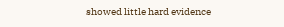showed little hard evidence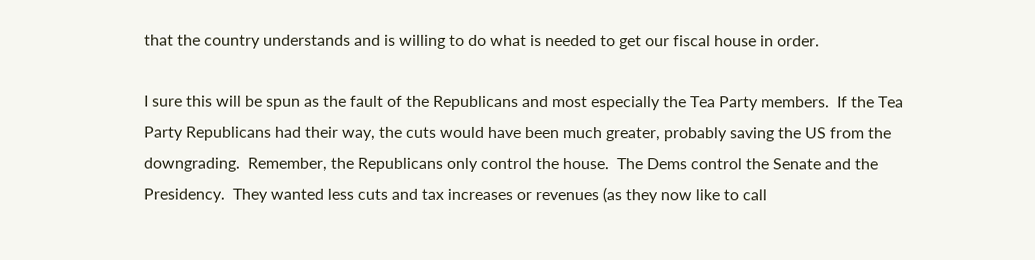that the country understands and is willing to do what is needed to get our fiscal house in order.

I sure this will be spun as the fault of the Republicans and most especially the Tea Party members.  If the Tea Party Republicans had their way, the cuts would have been much greater, probably saving the US from the downgrading.  Remember, the Republicans only control the house.  The Dems control the Senate and the Presidency.  They wanted less cuts and tax increases or revenues (as they now like to call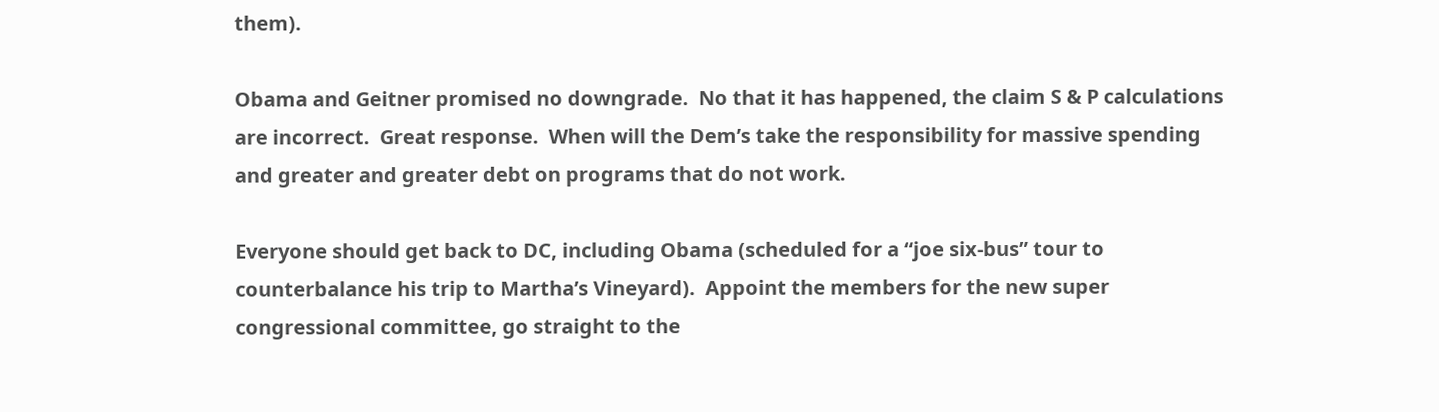them).

Obama and Geitner promised no downgrade.  No that it has happened, the claim S & P calculations are incorrect.  Great response.  When will the Dem’s take the responsibility for massive spending and greater and greater debt on programs that do not work.

Everyone should get back to DC, including Obama (scheduled for a “joe six-bus” tour to counterbalance his trip to Martha’s Vineyard).  Appoint the members for the new super congressional committee, go straight to the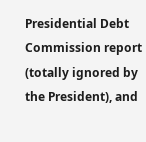Presidential Debt Commission report (totally ignored by the President), and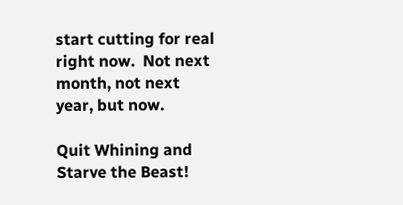start cutting for real right now.  Not next month, not next year, but now.

Quit Whining and Starve the Beast!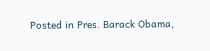Posted in Pres. Barack Obama,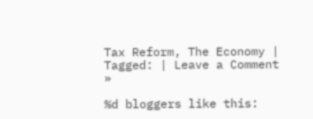Tax Reform, The Economy | Tagged: | Leave a Comment »

%d bloggers like this: